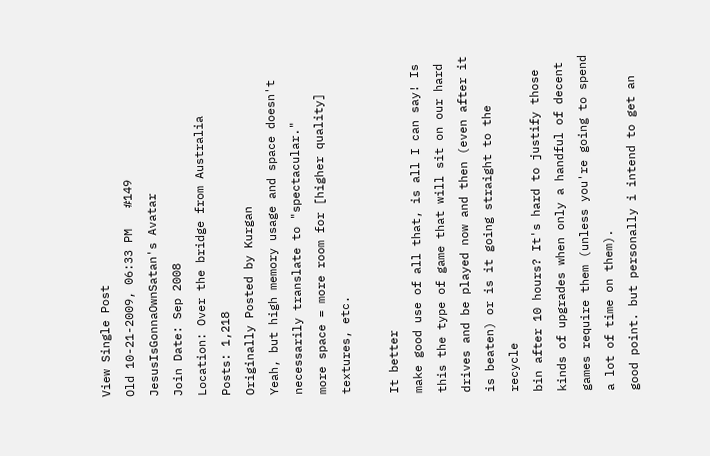View Single Post
Old 10-21-2009, 06:33 PM   #149
JesusIsGonnaOwnSatan's Avatar
Join Date: Sep 2008
Location: Over the bridge from Australia
Posts: 1,218
Originally Posted by Kurgan
Yeah, but high memory usage and space doesn't necessarily translate to "spectacular."
more space = more room for [higher quality] textures, etc.

It better
make good use of all that, is all I can say! Is this the type of game that will sit on our hard
drives and be played now and then (even after it is beaten) or is it going straight to the recycle
bin after 10 hours? It's hard to justify those kinds of upgrades when only a handful of decent
games require them (unless you're going to spend a lot of time on them).
good point. but personally i intend to get an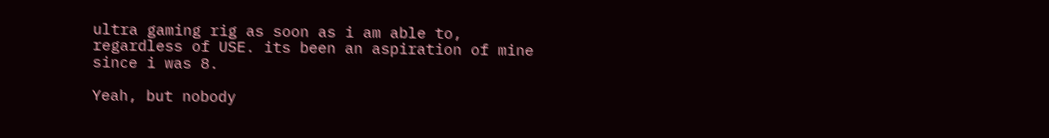ultra gaming rig as soon as i am able to, regardless of USE. its been an aspiration of mine since i was 8.

Yeah, but nobody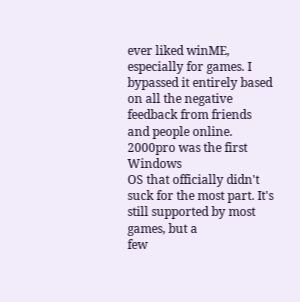ever liked winME, especially for games. I bypassed it entirely based
on all the negative feedback from friends and people online. 2000pro was the first Windows
OS that officially didn't suck for the most part. It's still supported by most games, but a
few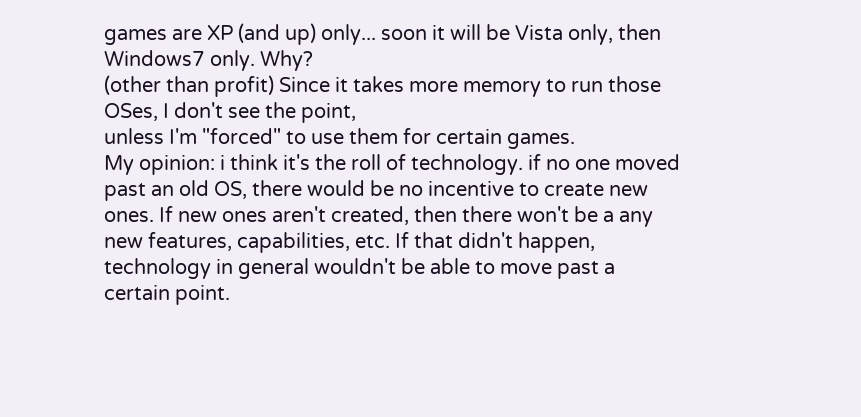games are XP (and up) only... soon it will be Vista only, then Windows7 only. Why?
(other than profit) Since it takes more memory to run those OSes, I don't see the point,
unless I'm "forced" to use them for certain games.
My opinion: i think it's the roll of technology. if no one moved past an old OS, there would be no incentive to create new ones. If new ones aren't created, then there won't be a any new features, capabilities, etc. If that didn't happen, technology in general wouldn't be able to move past a certain point.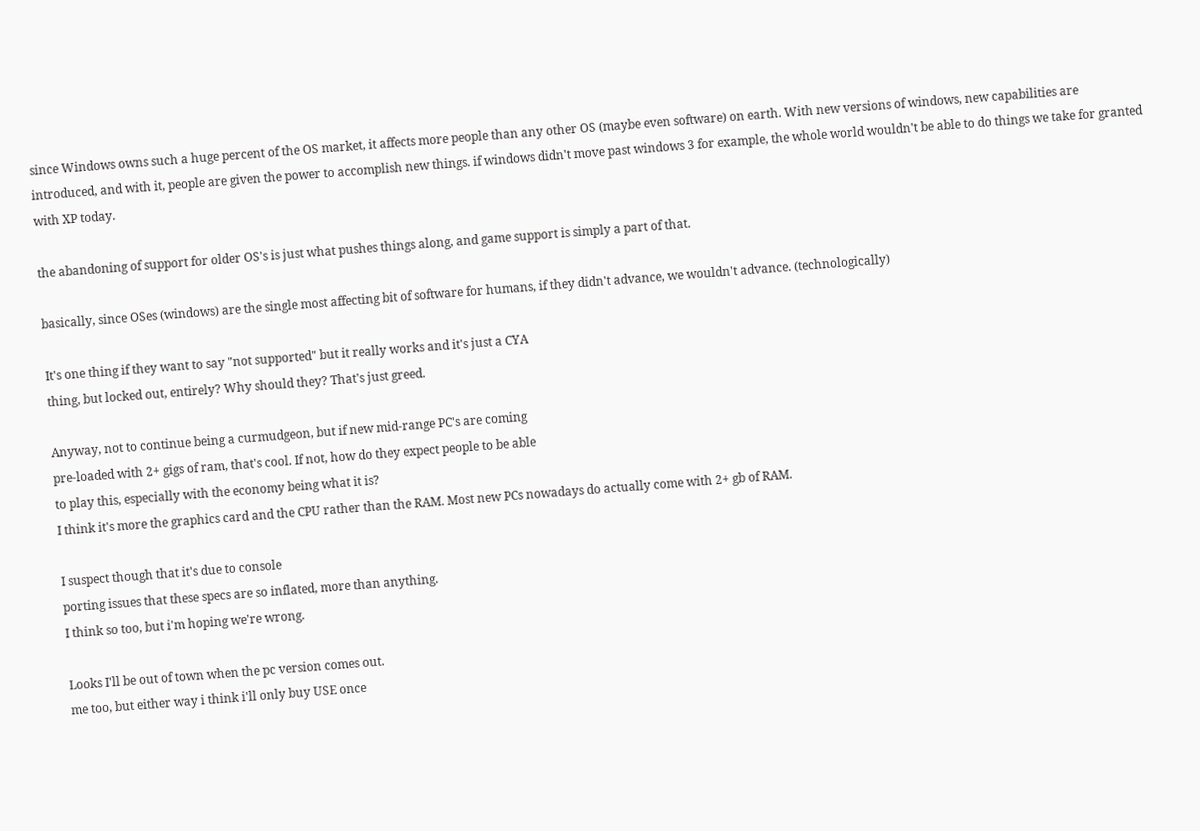since Windows owns such a huge percent of the OS market, it affects more people than any other OS (maybe even software) on earth. With new versions of windows, new capabilities are introduced, and with it, people are given the power to accomplish new things. if windows didn't move past windows 3 for example, the whole world wouldn't be able to do things we take for granted with XP today.

the abandoning of support for older OS's is just what pushes things along, and game support is simply a part of that.

basically, since OSes (windows) are the single most affecting bit of software for humans, if they didn't advance, we wouldn't advance. (technologically)

It's one thing if they want to say "not supported" but it really works and it's just a CYA
thing, but locked out, entirely? Why should they? That's just greed.

Anyway, not to continue being a curmudgeon, but if new mid-range PC's are coming
pre-loaded with 2+ gigs of ram, that's cool. If not, how do they expect people to be able
to play this, especially with the economy being what it is?
I think it's more the graphics card and the CPU rather than the RAM. Most new PCs nowadays do actually come with 2+ gb of RAM.

I suspect though that it's due to console
porting issues that these specs are so inflated, more than anything.
I think so too, but i'm hoping we're wrong.

Looks I'll be out of town when the pc version comes out.
me too, but either way i think i'll only buy USE once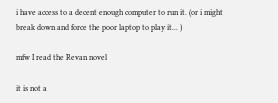i have access to a decent enough computer to run it. (or i might break down and force the poor laptop to play it... )

mfw I read the Revan novel

it is not a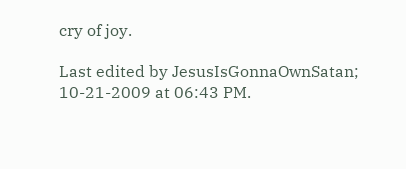cry of joy.

Last edited by JesusIsGonnaOwnSatan; 10-21-2009 at 06:43 PM.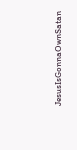JesusIsGonnaOwnSatan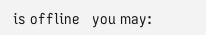is offline   you may: